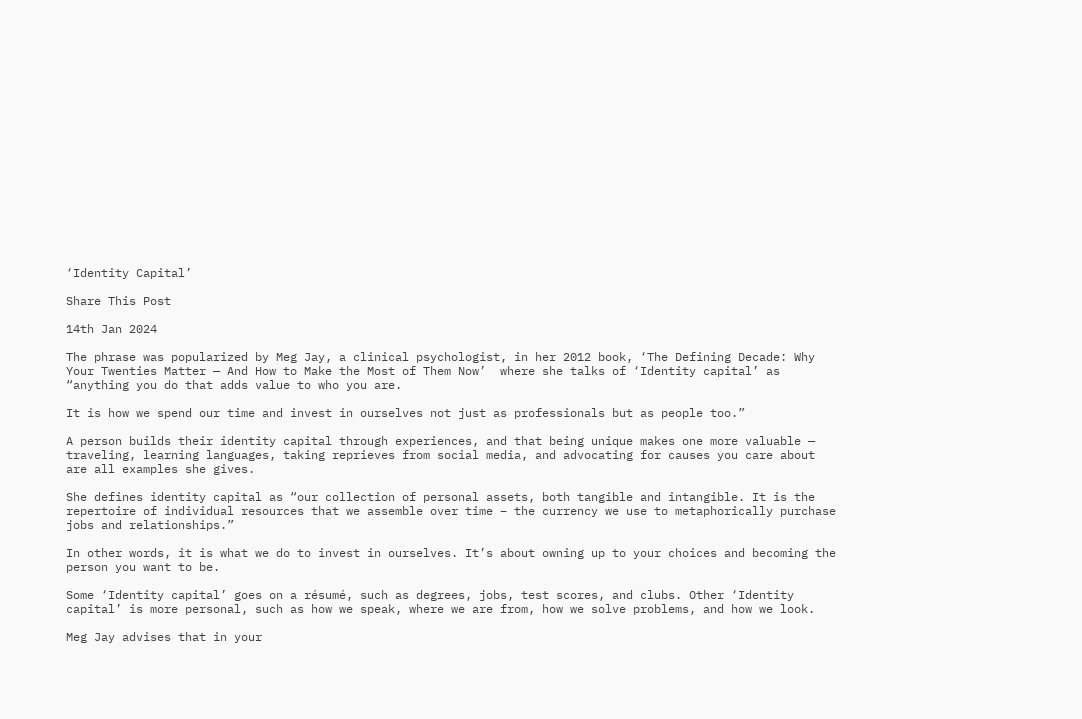‘Identity Capital’

Share This Post

14th Jan 2024

The phrase was popularized by Meg Jay, a clinical psychologist, in her 2012 book, ‘The Defining Decade: Why Your Twenties Matter — And How to Make the Most of Them Now’  where she talks of ‘Identity capital’ as “anything you do that adds value to who you are.

It is how we spend our time and invest in ourselves not just as professionals but as people too.”

A person builds their identity capital through experiences, and that being unique makes one more valuable — traveling, learning languages, taking reprieves from social media, and advocating for causes you care about are all examples she gives.

She defines identity capital as “our collection of personal assets, both tangible and intangible. It is the repertoire of individual resources that we assemble over time – the currency we use to metaphorically purchase jobs and relationships.”

In other words, it is what we do to invest in ourselves. It’s about owning up to your choices and becoming the person you want to be.

Some ‘Identity capital’ goes on a résumé, such as degrees, jobs, test scores, and clubs. Other ‘Identity capital’ is more personal, such as how we speak, where we are from, how we solve problems, and how we look.

Meg Jay advises that in your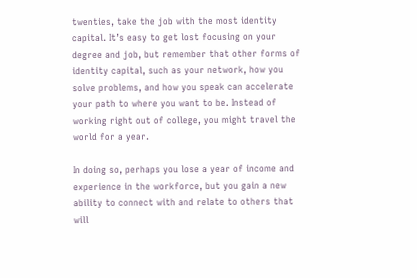twenties, take the job with the most identity capital. It’s easy to get lost focusing on your degree and job, but remember that other forms of identity capital, such as your network, how you solve problems, and how you speak can accelerate your path to where you want to be. Instead of working right out of college, you might travel the world for a year.

In doing so, perhaps you lose a year of income and experience in the workforce, but you gain a new ability to connect with and relate to others that will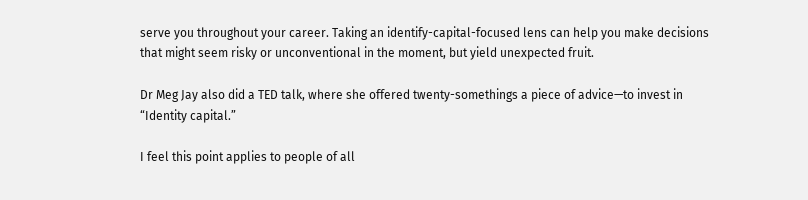serve you throughout your career. Taking an identify-capital-focused lens can help you make decisions that might seem risky or unconventional in the moment, but yield unexpected fruit.

Dr Meg Jay also did a TED talk, where she offered twenty-somethings a piece of advice—to invest in “Identity capital.”

I feel this point applies to people of all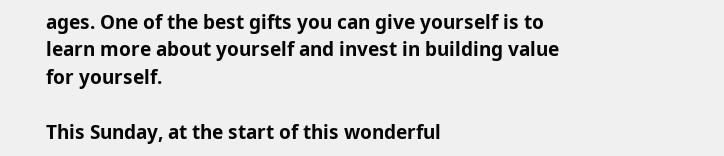ages. One of the best gifts you can give yourself is to learn more about yourself and invest in building value for yourself.

This Sunday, at the start of this wonderful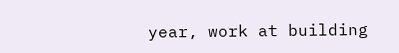year, work at building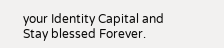your Identity Capital and Stay blessed Forever.